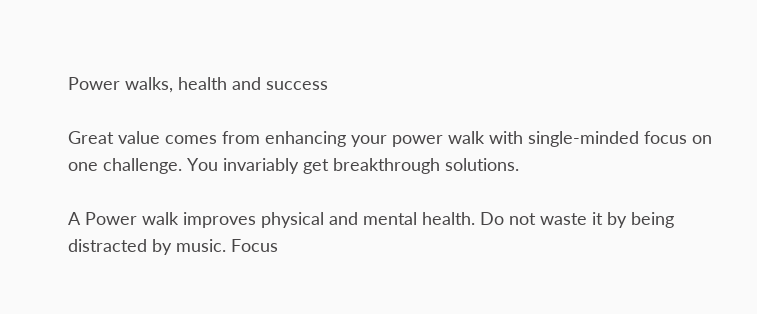Power walks, health and success

Great value comes from enhancing your power walk with single-minded focus on one challenge. You invariably get breakthrough solutions.

A Power walk improves physical and mental health. Do not waste it by being distracted by music. Focus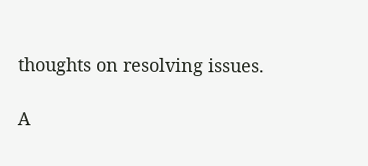thoughts on resolving issues.

A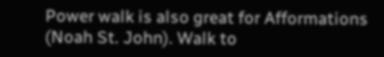Power walk is also great for Afformations (Noah St. John). Walk to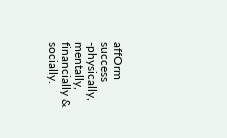affOrm success -physically, mentally, financially & socially.